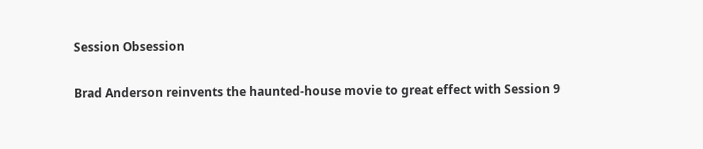Session Obsession

Brad Anderson reinvents the haunted-house movie to great effect with Session 9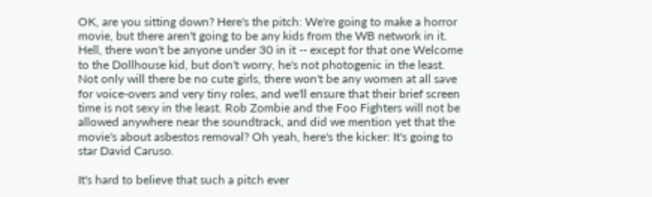OK, are you sitting down? Here's the pitch: We're going to make a horror movie, but there aren't going to be any kids from the WB network in it. Hell, there won't be anyone under 30 in it -- except for that one Welcome to the Dollhouse kid, but don't worry, he's not photogenic in the least. Not only will there be no cute girls, there won't be any women at all save for voice-overs and very tiny roles, and we'll ensure that their brief screen time is not sexy in the least. Rob Zombie and the Foo Fighters will not be allowed anywhere near the soundtrack, and did we mention yet that the movie's about asbestos removal? Oh yeah, here's the kicker: It's going to star David Caruso.

It's hard to believe that such a pitch ever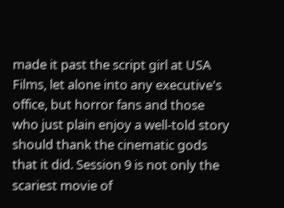made it past the script girl at USA Films, let alone into any executive's office, but horror fans and those who just plain enjoy a well-told story should thank the cinematic gods that it did. Session 9 is not only the scariest movie of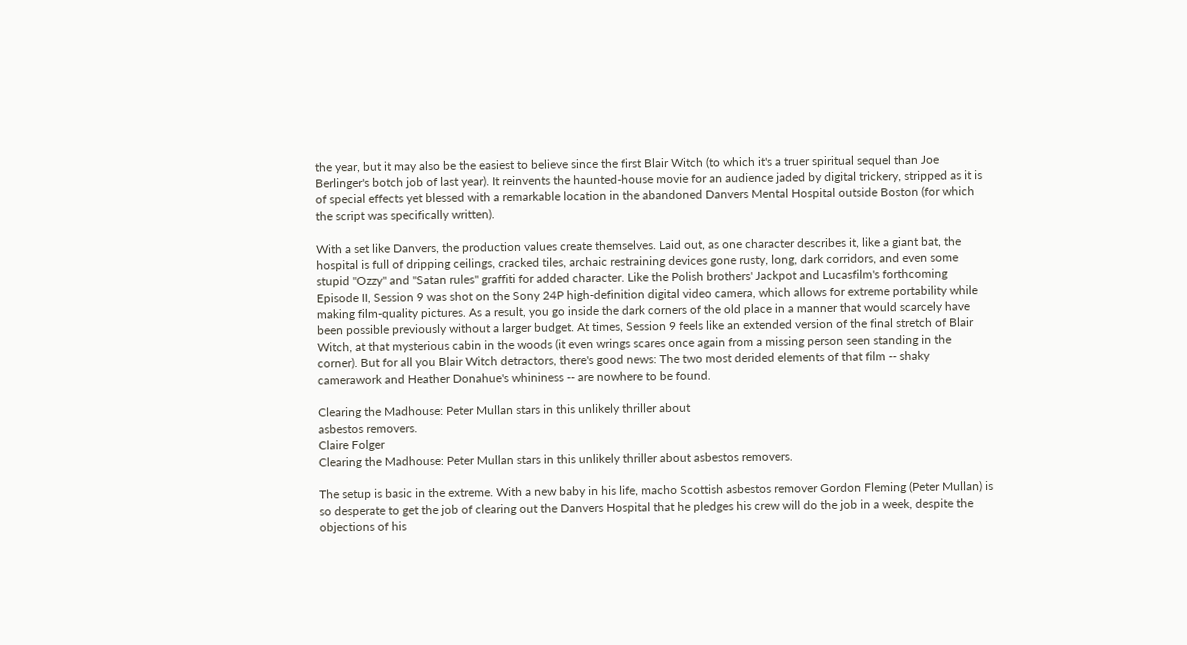the year, but it may also be the easiest to believe since the first Blair Witch (to which it's a truer spiritual sequel than Joe Berlinger's botch job of last year). It reinvents the haunted-house movie for an audience jaded by digital trickery, stripped as it is of special effects yet blessed with a remarkable location in the abandoned Danvers Mental Hospital outside Boston (for which the script was specifically written).

With a set like Danvers, the production values create themselves. Laid out, as one character describes it, like a giant bat, the hospital is full of dripping ceilings, cracked tiles, archaic restraining devices gone rusty, long, dark corridors, and even some stupid "Ozzy" and "Satan rules" graffiti for added character. Like the Polish brothers' Jackpot and Lucasfilm's forthcoming Episode II, Session 9 was shot on the Sony 24P high-definition digital video camera, which allows for extreme portability while making film-quality pictures. As a result, you go inside the dark corners of the old place in a manner that would scarcely have been possible previously without a larger budget. At times, Session 9 feels like an extended version of the final stretch of Blair Witch, at that mysterious cabin in the woods (it even wrings scares once again from a missing person seen standing in the corner). But for all you Blair Witch detractors, there's good news: The two most derided elements of that film -- shaky camerawork and Heather Donahue's whininess -- are nowhere to be found.

Clearing the Madhouse: Peter Mullan stars in this unlikely thriller about
asbestos removers.
Claire Folger
Clearing the Madhouse: Peter Mullan stars in this unlikely thriller about asbestos removers.

The setup is basic in the extreme. With a new baby in his life, macho Scottish asbestos remover Gordon Fleming (Peter Mullan) is so desperate to get the job of clearing out the Danvers Hospital that he pledges his crew will do the job in a week, despite the objections of his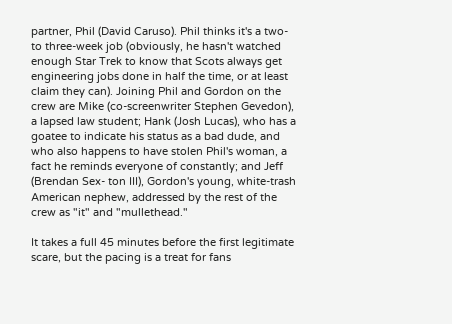partner, Phil (David Caruso). Phil thinks it's a two- to three-week job (obviously, he hasn't watched enough Star Trek to know that Scots always get engineering jobs done in half the time, or at least claim they can). Joining Phil and Gordon on the crew are Mike (co-screenwriter Stephen Gevedon), a lapsed law student; Hank (Josh Lucas), who has a goatee to indicate his status as a bad dude, and who also happens to have stolen Phil's woman, a fact he reminds everyone of constantly; and Jeff (Brendan Sex- ton III), Gordon's young, white-trash American nephew, addressed by the rest of the crew as "it" and "mullethead."

It takes a full 45 minutes before the first legitimate scare, but the pacing is a treat for fans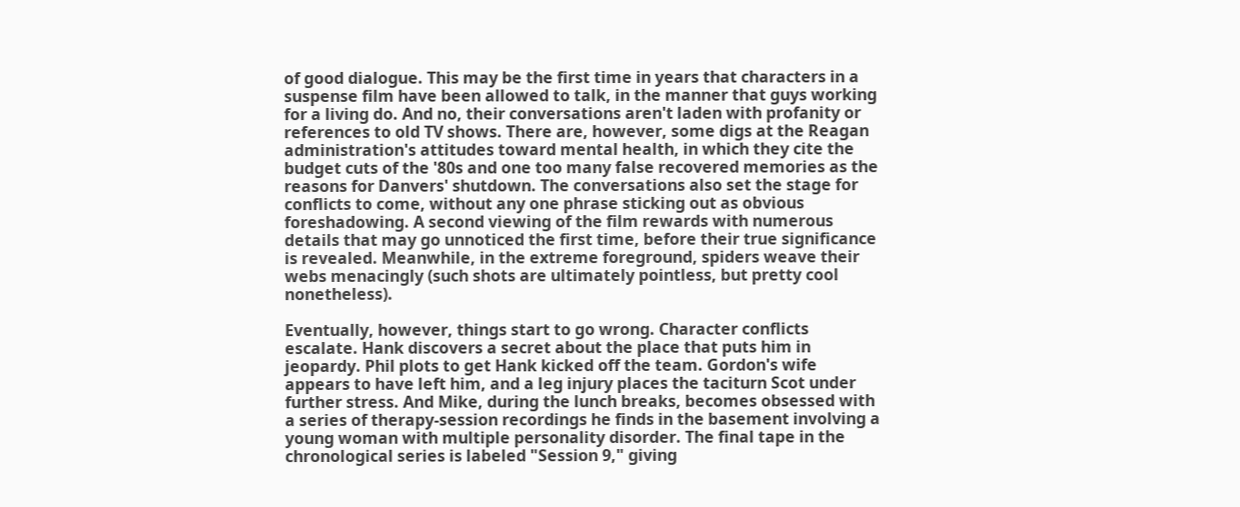of good dialogue. This may be the first time in years that characters in a suspense film have been allowed to talk, in the manner that guys working for a living do. And no, their conversations aren't laden with profanity or references to old TV shows. There are, however, some digs at the Reagan administration's attitudes toward mental health, in which they cite the budget cuts of the '80s and one too many false recovered memories as the reasons for Danvers' shutdown. The conversations also set the stage for conflicts to come, without any one phrase sticking out as obvious foreshadowing. A second viewing of the film rewards with numerous details that may go unnoticed the first time, before their true significance is revealed. Meanwhile, in the extreme foreground, spiders weave their webs menacingly (such shots are ultimately pointless, but pretty cool nonetheless).

Eventually, however, things start to go wrong. Character conflicts escalate. Hank discovers a secret about the place that puts him in jeopardy. Phil plots to get Hank kicked off the team. Gordon's wife appears to have left him, and a leg injury places the taciturn Scot under further stress. And Mike, during the lunch breaks, becomes obsessed with a series of therapy-session recordings he finds in the basement involving a young woman with multiple personality disorder. The final tape in the chronological series is labeled "Session 9," giving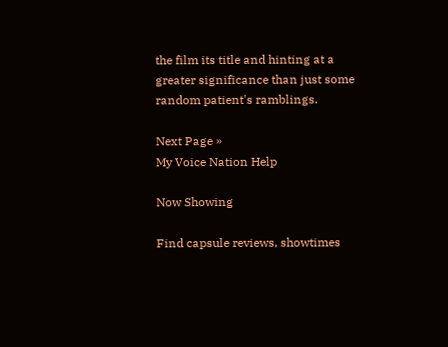the film its title and hinting at a greater significance than just some random patient's ramblings.

Next Page »
My Voice Nation Help

Now Showing

Find capsule reviews, showtimes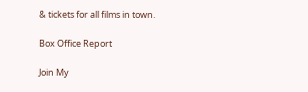& tickets for all films in town.

Box Office Report

Join My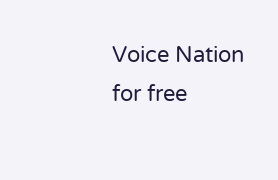Voice Nation for free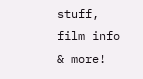stuff, film info & more!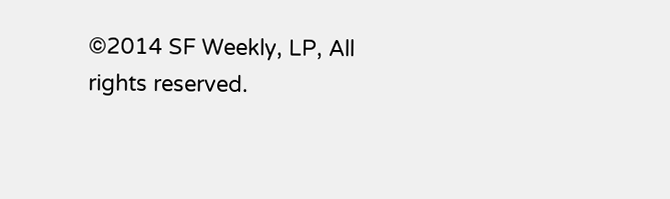©2014 SF Weekly, LP, All rights reserved.